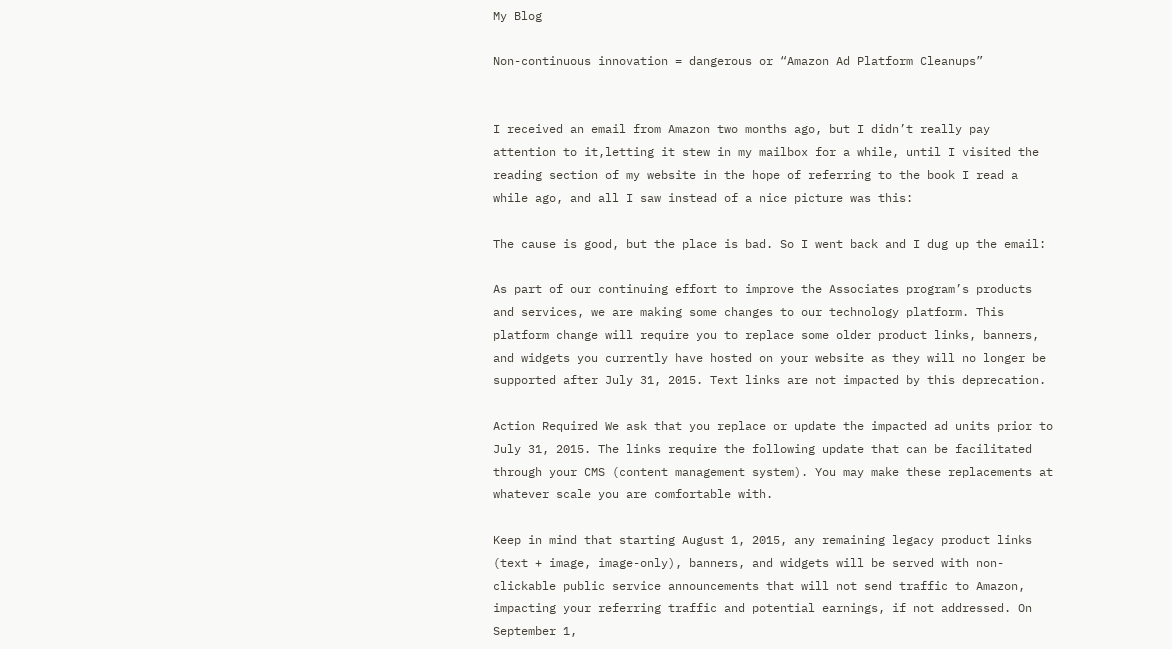My Blog

Non-continuous innovation = dangerous or “Amazon Ad Platform Cleanups”


I received an email from Amazon two months ago, but I didn’t really pay attention to it,letting it stew in my mailbox for a while, until I visited the reading section of my website in the hope of referring to the book I read a while ago, and all I saw instead of a nice picture was this:

The cause is good, but the place is bad. So I went back and I dug up the email:

As part of our continuing effort to improve the Associates program’s products and services, we are making some changes to our technology platform. This platform change will require you to replace some older product links, banners, and widgets you currently have hosted on your website as they will no longer be supported after July 31, 2015. Text links are not impacted by this deprecation.

Action Required We ask that you replace or update the impacted ad units prior to July 31, 2015. The links require the following update that can be facilitated through your CMS (content management system). You may make these replacements at whatever scale you are comfortable with.

Keep in mind that starting August 1, 2015, any remaining legacy product links (text + image, image-only), banners, and widgets will be served with non-clickable public service announcements that will not send traffic to Amazon, impacting your referring traffic and potential earnings, if not addressed. On September 1,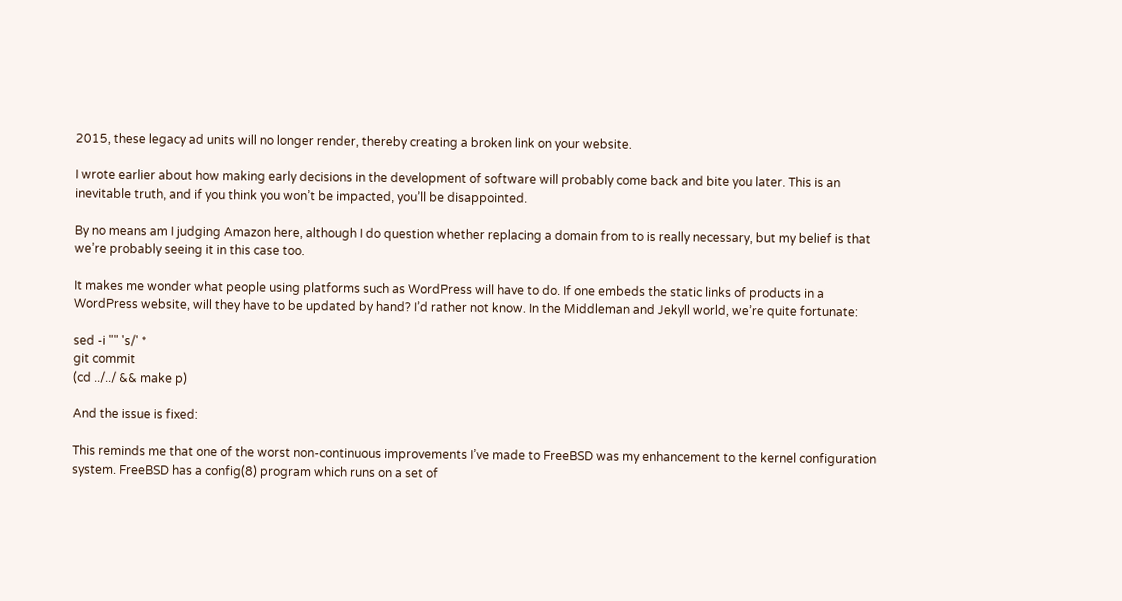2015, these legacy ad units will no longer render, thereby creating a broken link on your website.

I wrote earlier about how making early decisions in the development of software will probably come back and bite you later. This is an inevitable truth, and if you think you won’t be impacted, you’ll be disappointed.

By no means am I judging Amazon here, although I do question whether replacing a domain from to is really necessary, but my belief is that we’re probably seeing it in this case too.

It makes me wonder what people using platforms such as WordPress will have to do. If one embeds the static links of products in a WordPress website, will they have to be updated by hand? I’d rather not know. In the Middleman and Jekyll world, we’re quite fortunate:

sed -i "" 's/' *
git commit
(cd ../../ && make p)

And the issue is fixed:

This reminds me that one of the worst non-continuous improvements I’ve made to FreeBSD was my enhancement to the kernel configuration system. FreeBSD has a config(8) program which runs on a set of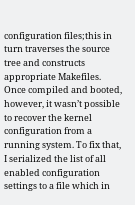configuration files;this in turn traverses the source tree and constructs appropriate Makefiles. Once compiled and booted, however, it wasn’t possible to recover the kernel configuration from a running system. To fix that, I serialized the list of all enabled configuration settings to a file which in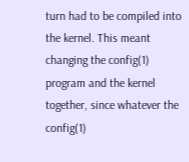turn had to be compiled into the kernel. This meant changing the config(1) program and the kernel together, since whatever the config(1)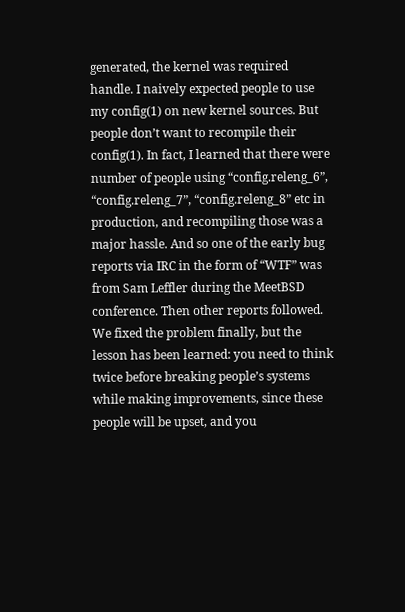generated, the kernel was required handle. I naively expected people to use my config(1) on new kernel sources. But people don’t want to recompile their config(1). In fact, I learned that there were number of people using “config.releng_6”, “config.releng_7”, “config.releng_8” etc in production, and recompiling those was a major hassle. And so one of the early bug reports via IRC in the form of “WTF” was from Sam Leffler during the MeetBSD conference. Then other reports followed. We fixed the problem finally, but the lesson has been learned: you need to think twice before breaking people’s systems while making improvements, since these people will be upset, and you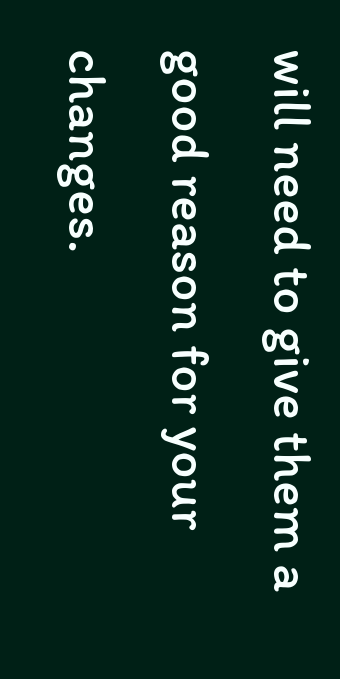will need to give them a good reason for your changes.